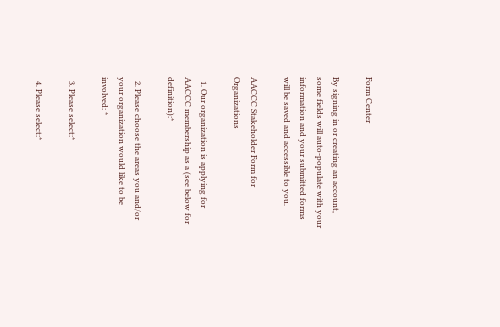Form Center

By signing in or creating an account, some fields will auto-populate with your information and your submitted forms will be saved and accessible to you.

AACCC Stakeholder Form for Organizations

  1. Our organization is applying for AACCC membership as a (see below for definition):*

  2. Please choose the areas you and/or your organization would like to be involved: *

  3. Please select:*

  4. Please select:*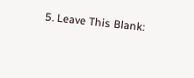5. Leave This Blank: